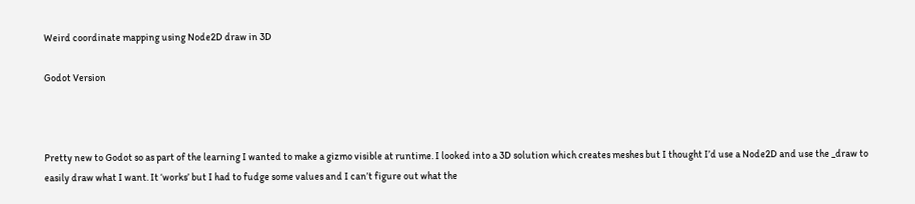Weird coordinate mapping using Node2D draw in 3D

Godot Version



Pretty new to Godot so as part of the learning I wanted to make a gizmo visible at runtime. I looked into a 3D solution which creates meshes but I thought I’d use a Node2D and use the _draw to easily draw what I want. It ‘works’ but I had to fudge some values and I can’t figure out what the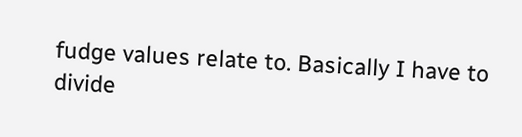fudge values relate to. Basically I have to divide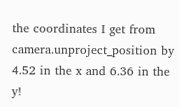the coordinates I get from camera.unproject_position by 4.52 in the x and 6.36 in the y!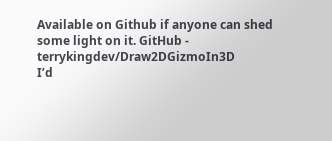Available on Github if anyone can shed some light on it. GitHub - terrykingdev/Draw2DGizmoIn3D
I’d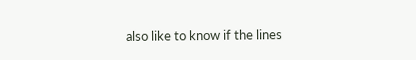also like to know if the lines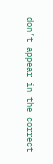don’t appear in the correct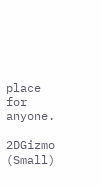place for anyone.

2DGizmo (Small)